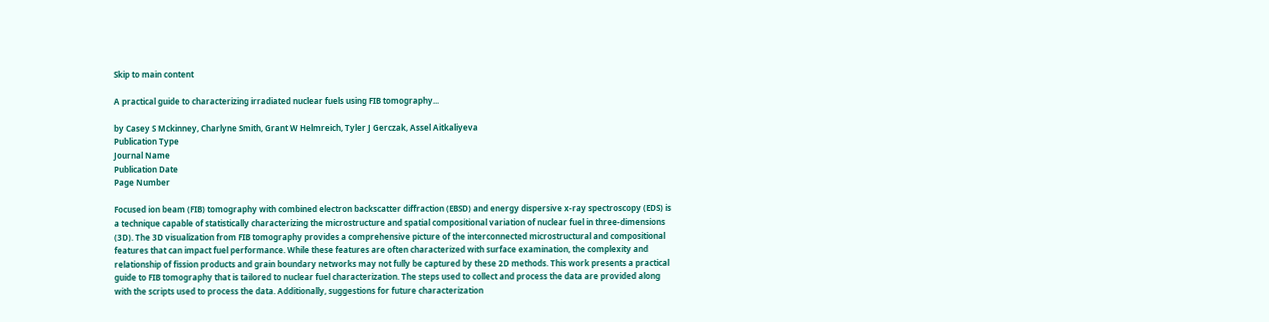Skip to main content

A practical guide to characterizing irradiated nuclear fuels using FIB tomography...

by Casey S Mckinney, Charlyne Smith, Grant W Helmreich, Tyler J Gerczak, Assel Aitkaliyeva
Publication Type
Journal Name
Publication Date
Page Number

Focused ion beam (FIB) tomography with combined electron backscatter diffraction (EBSD) and energy dispersive x-ray spectroscopy (EDS) is a technique capable of statistically characterizing the microstructure and spatial compositional variation of nuclear fuel in three-dimensions (3D). The 3D visualization from FIB tomography provides a comprehensive picture of the interconnected microstructural and compositional features that can impact fuel performance. While these features are often characterized with surface examination, the complexity and relationship of fission products and grain boundary networks may not fully be captured by these 2D methods. This work presents a practical guide to FIB tomography that is tailored to nuclear fuel characterization. The steps used to collect and process the data are provided along with the scripts used to process the data. Additionally, suggestions for future characterization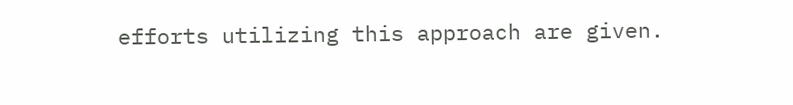efforts utilizing this approach are given.